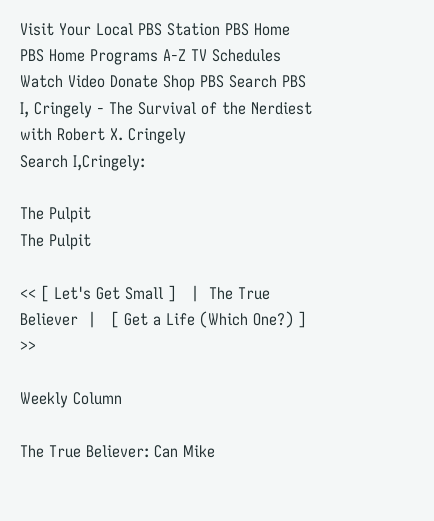Visit Your Local PBS Station PBS Home PBS Home Programs A-Z TV Schedules Watch Video Donate Shop PBS Search PBS
I, Cringely - The Survival of the Nerdiest with Robert X. Cringely
Search I,Cringely:

The Pulpit
The Pulpit

<< [ Let's Get Small ]   |  The True Believer  |   [ Get a Life (Which One?) ] >>

Weekly Column

The True Believer: Can Mike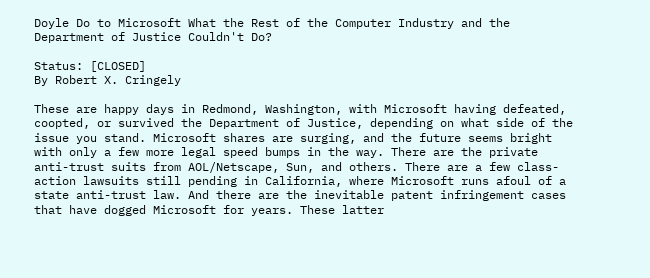Doyle Do to Microsoft What the Rest of the Computer Industry and the Department of Justice Couldn't Do?

Status: [CLOSED]
By Robert X. Cringely

These are happy days in Redmond, Washington, with Microsoft having defeated, coopted, or survived the Department of Justice, depending on what side of the issue you stand. Microsoft shares are surging, and the future seems bright with only a few more legal speed bumps in the way. There are the private anti-trust suits from AOL/Netscape, Sun, and others. There are a few class-action lawsuits still pending in California, where Microsoft runs afoul of a state anti-trust law. And there are the inevitable patent infringement cases that have dogged Microsoft for years. These latter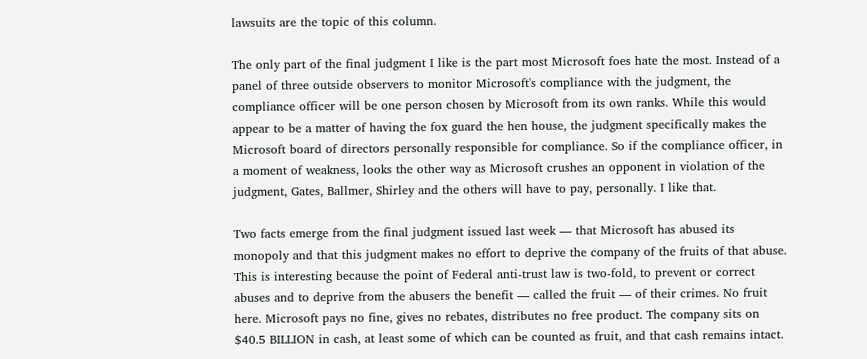lawsuits are the topic of this column.

The only part of the final judgment I like is the part most Microsoft foes hate the most. Instead of a panel of three outside observers to monitor Microsoft's compliance with the judgment, the compliance officer will be one person chosen by Microsoft from its own ranks. While this would appear to be a matter of having the fox guard the hen house, the judgment specifically makes the Microsoft board of directors personally responsible for compliance. So if the compliance officer, in a moment of weakness, looks the other way as Microsoft crushes an opponent in violation of the judgment, Gates, Ballmer, Shirley and the others will have to pay, personally. I like that.

Two facts emerge from the final judgment issued last week — that Microsoft has abused its monopoly and that this judgment makes no effort to deprive the company of the fruits of that abuse. This is interesting because the point of Federal anti-trust law is two-fold, to prevent or correct abuses and to deprive from the abusers the benefit — called the fruit — of their crimes. No fruit here. Microsoft pays no fine, gives no rebates, distributes no free product. The company sits on $40.5 BILLION in cash, at least some of which can be counted as fruit, and that cash remains intact.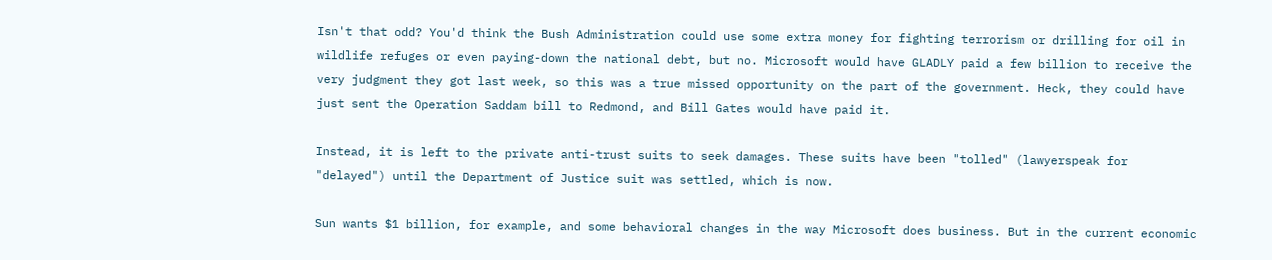Isn't that odd? You'd think the Bush Administration could use some extra money for fighting terrorism or drilling for oil in wildlife refuges or even paying-down the national debt, but no. Microsoft would have GLADLY paid a few billion to receive the very judgment they got last week, so this was a true missed opportunity on the part of the government. Heck, they could have just sent the Operation Saddam bill to Redmond, and Bill Gates would have paid it.

Instead, it is left to the private anti-trust suits to seek damages. These suits have been "tolled" (lawyerspeak for "delayed") until the Department of Justice suit was settled, which is now.

Sun wants $1 billion, for example, and some behavioral changes in the way Microsoft does business. But in the current economic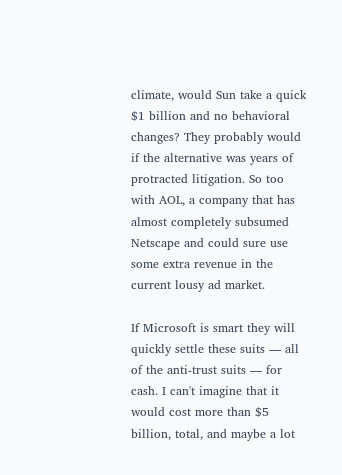climate, would Sun take a quick $1 billion and no behavioral changes? They probably would if the alternative was years of protracted litigation. So too with AOL, a company that has almost completely subsumed Netscape and could sure use some extra revenue in the current lousy ad market.

If Microsoft is smart they will quickly settle these suits — all of the anti-trust suits — for cash. I can't imagine that it would cost more than $5 billion, total, and maybe a lot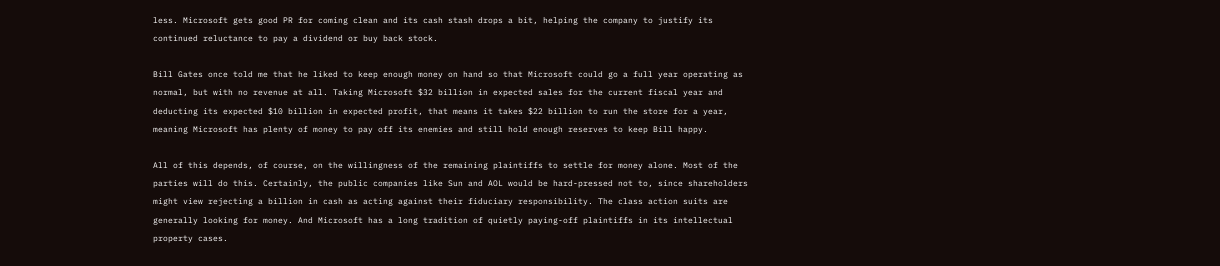less. Microsoft gets good PR for coming clean and its cash stash drops a bit, helping the company to justify its continued reluctance to pay a dividend or buy back stock.

Bill Gates once told me that he liked to keep enough money on hand so that Microsoft could go a full year operating as normal, but with no revenue at all. Taking Microsoft $32 billion in expected sales for the current fiscal year and deducting its expected $10 billion in expected profit, that means it takes $22 billion to run the store for a year, meaning Microsoft has plenty of money to pay off its enemies and still hold enough reserves to keep Bill happy.

All of this depends, of course, on the willingness of the remaining plaintiffs to settle for money alone. Most of the parties will do this. Certainly, the public companies like Sun and AOL would be hard-pressed not to, since shareholders might view rejecting a billion in cash as acting against their fiduciary responsibility. The class action suits are generally looking for money. And Microsoft has a long tradition of quietly paying-off plaintiffs in its intellectual property cases.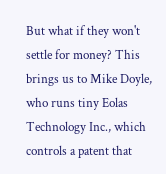But what if they won't settle for money? This brings us to Mike Doyle, who runs tiny Eolas Technology Inc., which controls a patent that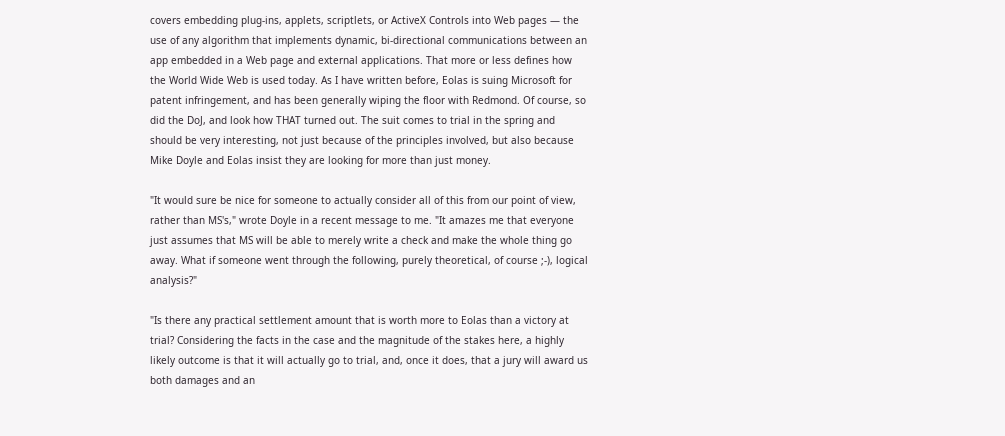covers embedding plug-ins, applets, scriptlets, or ActiveX Controls into Web pages — the use of any algorithm that implements dynamic, bi-directional communications between an app embedded in a Web page and external applications. That more or less defines how the World Wide Web is used today. As I have written before, Eolas is suing Microsoft for patent infringement, and has been generally wiping the floor with Redmond. Of course, so did the DoJ, and look how THAT turned out. The suit comes to trial in the spring and should be very interesting, not just because of the principles involved, but also because Mike Doyle and Eolas insist they are looking for more than just money.

"It would sure be nice for someone to actually consider all of this from our point of view, rather than MS's," wrote Doyle in a recent message to me. "It amazes me that everyone just assumes that MS will be able to merely write a check and make the whole thing go away. What if someone went through the following, purely theoretical, of course ;-), logical analysis?"

"Is there any practical settlement amount that is worth more to Eolas than a victory at trial? Considering the facts in the case and the magnitude of the stakes here, a highly likely outcome is that it will actually go to trial, and, once it does, that a jury will award us both damages and an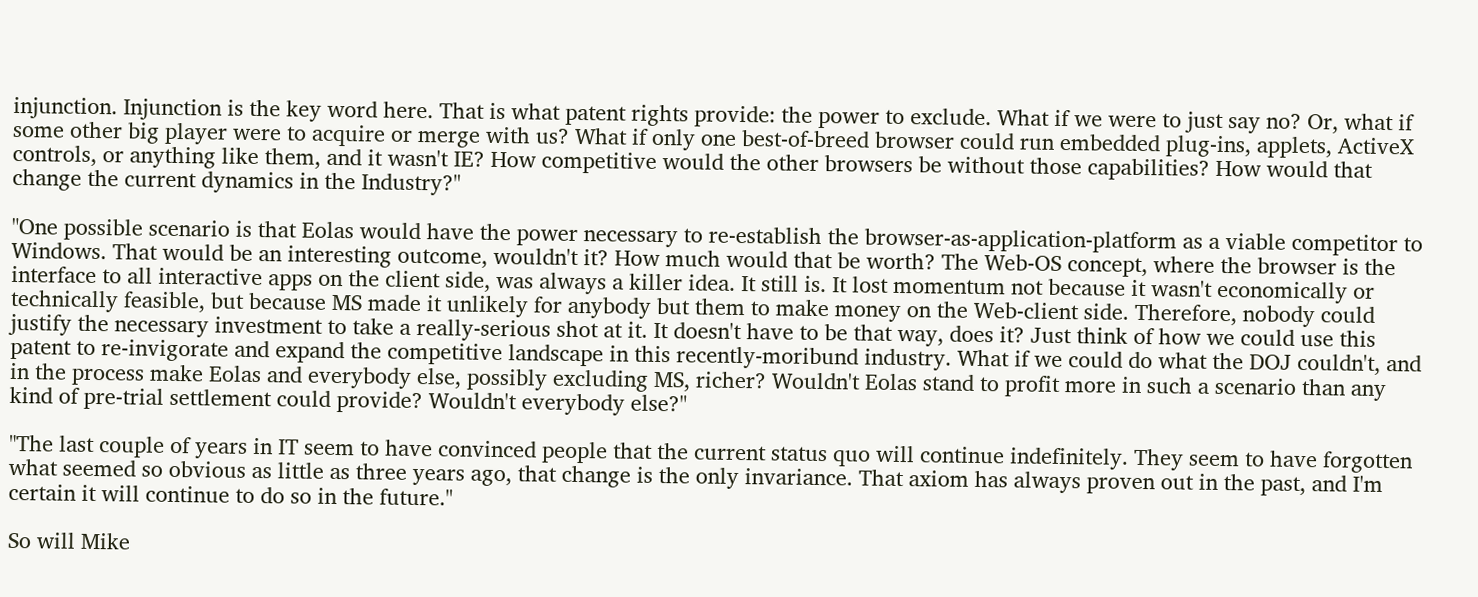injunction. Injunction is the key word here. That is what patent rights provide: the power to exclude. What if we were to just say no? Or, what if some other big player were to acquire or merge with us? What if only one best-of-breed browser could run embedded plug-ins, applets, ActiveX controls, or anything like them, and it wasn't IE? How competitive would the other browsers be without those capabilities? How would that change the current dynamics in the Industry?"

"One possible scenario is that Eolas would have the power necessary to re-establish the browser-as-application-platform as a viable competitor to Windows. That would be an interesting outcome, wouldn't it? How much would that be worth? The Web-OS concept, where the browser is the interface to all interactive apps on the client side, was always a killer idea. It still is. It lost momentum not because it wasn't economically or technically feasible, but because MS made it unlikely for anybody but them to make money on the Web-client side. Therefore, nobody could justify the necessary investment to take a really-serious shot at it. It doesn't have to be that way, does it? Just think of how we could use this patent to re-invigorate and expand the competitive landscape in this recently-moribund industry. What if we could do what the DOJ couldn't, and in the process make Eolas and everybody else, possibly excluding MS, richer? Wouldn't Eolas stand to profit more in such a scenario than any kind of pre-trial settlement could provide? Wouldn't everybody else?"

"The last couple of years in IT seem to have convinced people that the current status quo will continue indefinitely. They seem to have forgotten what seemed so obvious as little as three years ago, that change is the only invariance. That axiom has always proven out in the past, and I'm certain it will continue to do so in the future."

So will Mike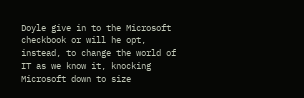Doyle give in to the Microsoft checkbook or will he opt, instead, to change the world of IT as we know it, knocking Microsoft down to size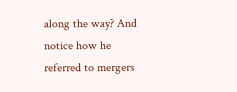along the way? And notice how he referred to mergers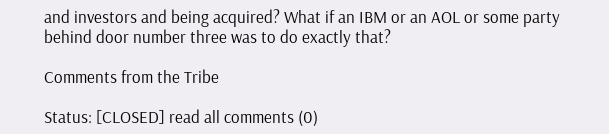and investors and being acquired? What if an IBM or an AOL or some party behind door number three was to do exactly that?

Comments from the Tribe

Status: [CLOSED] read all comments (0)